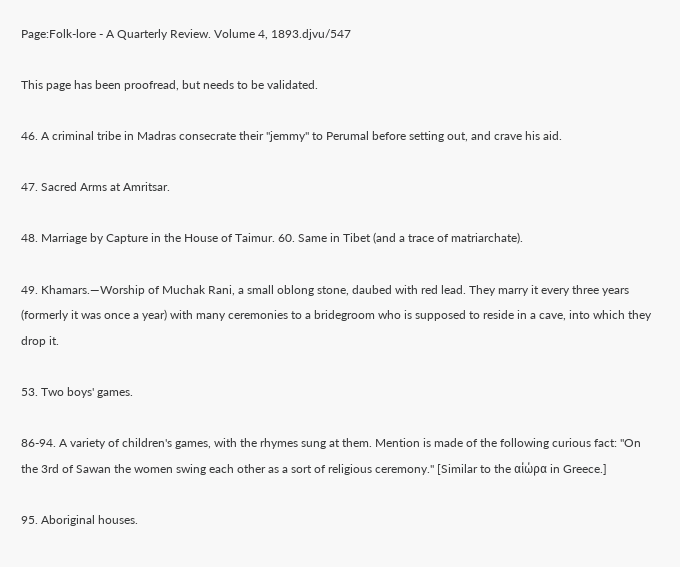Page:Folk-lore - A Quarterly Review. Volume 4, 1893.djvu/547

This page has been proofread, but needs to be validated.

46. A criminal tribe in Madras consecrate their "jemmy" to Perumal before setting out, and crave his aid.

47. Sacred Arms at Amritsar.

48. Marriage by Capture in the House of Taimur. 60. Same in Tibet (and a trace of matriarchate).

49. Khamars.—Worship of Muchak Rani, a small oblong stone, daubed with red lead. They marry it every three years (formerly it was once a year) with many ceremonies to a bridegroom who is supposed to reside in a cave, into which they drop it.

53. Two boys' games.

86-94. A variety of children's games, with the rhymes sung at them. Mention is made of the following curious fact: "On the 3rd of Sawan the women swing each other as a sort of religious ceremony." [Similar to the αίώρα in Greece.]

95. Aboriginal houses.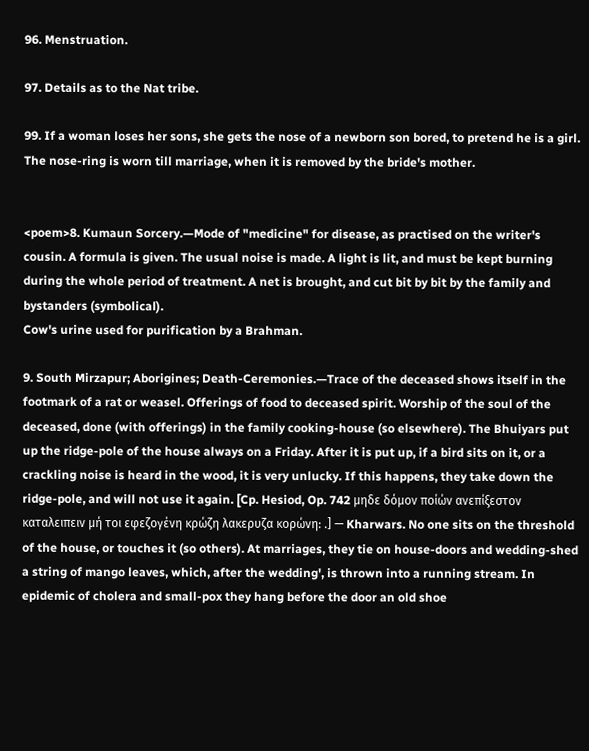96. Menstruation.

97. Details as to the Nat tribe.

99. If a woman loses her sons, she gets the nose of a newborn son bored, to pretend he is a girl. The nose-ring is worn till marriage, when it is removed by the bride's mother.


<poem>8. Kumaun Sorcery.—Mode of "medicine" for disease, as practised on the writer's cousin. A formula is given. The usual noise is made. A light is lit, and must be kept burning during the whole period of treatment. A net is brought, and cut bit by bit by the family and bystanders (symbolical).
Cow's urine used for purification by a Brahman.

9. South Mirzapur; Aborigines; Death-Ceremonies.—Trace of the deceased shows itself in the footmark of a rat or weasel. Offerings of food to deceased spirit. Worship of the soul of the deceased, done (with offerings) in the family cooking-house (so elsewhere). The Bhuiyars put up the ridge-pole of the house always on a Friday. After it is put up, if a bird sits on it, or a crackling noise is heard in the wood, it is very unlucky. If this happens, they take down the ridge-pole, and will not use it again. [Cp. Hesiod, Op. 742 μηδε δόμον ποίών ανεπίξεστον καταλειπειν μή τοι εφεζογένη κρώζη λακερυζα κορώνη: .] — Kharwars. No one sits on the threshold of the house, or touches it (so others). At marriages, they tie on house-doors and wedding-shed a string of mango leaves, which, after the wedding', is thrown into a running stream. In epidemic of cholera and small-pox they hang before the door an old shoe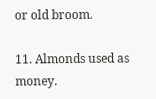or old broom.

11. Almonds used as money.